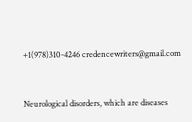+1(978)310-4246 credencewriters@gmail.com


Neurological disorders, which are diseases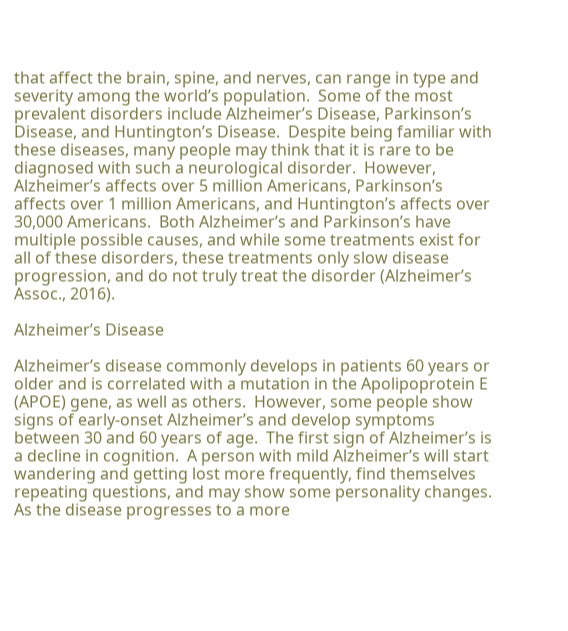that affect the brain, spine, and nerves, can range in type and severity among the world’s population.  Some of the most prevalent disorders include Alzheimer’s Disease, Parkinson’s Disease, and Huntington’s Disease.  Despite being familiar with these diseases, many people may think that it is rare to be diagnosed with such a neurological disorder.  However, Alzheimer’s affects over 5 million Americans, Parkinson’s affects over 1 million Americans, and Huntington’s affects over 30,000 Americans.  Both Alzheimer’s and Parkinson’s have multiple possible causes, and while some treatments exist for all of these disorders, these treatments only slow disease progression, and do not truly treat the disorder (Alzheimer’s Assoc., 2016).

Alzheimer’s Disease

Alzheimer’s disease commonly develops in patients 60 years or older and is correlated with a mutation in the Apolipoprotein E (APOE) gene, as well as others.  However, some people show signs of early-onset Alzheimer’s and develop symptoms between 30 and 60 years of age.  The first sign of Alzheimer’s is a decline in cognition.  A person with mild Alzheimer’s will start wandering and getting lost more frequently, find themselves repeating questions, and may show some personality changes.  As the disease progresses to a more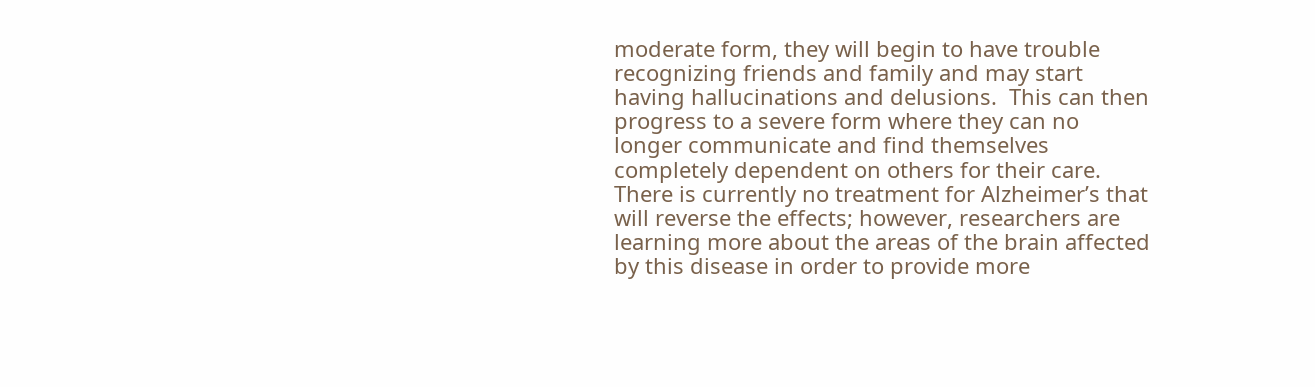moderate form, they will begin to have trouble recognizing friends and family and may start having hallucinations and delusions.  This can then progress to a severe form where they can no longer communicate and find themselves completely dependent on others for their care.  There is currently no treatment for Alzheimer’s that will reverse the effects; however, researchers are learning more about the areas of the brain affected by this disease in order to provide more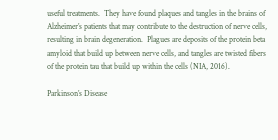useful treatments.  They have found plaques and tangles in the brains of Alzheimer’s patients that may contribute to the destruction of nerve cells, resulting in brain degeneration.  Plagues are deposits of the protein beta amyloid that build up between nerve cells, and tangles are twisted fibers of the protein tau that build up within the cells (NIA, 2016).

Parkinson’s Disease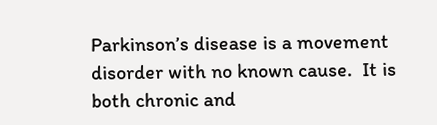Parkinson’s disease is a movement disorder with no known cause.  It is both chronic and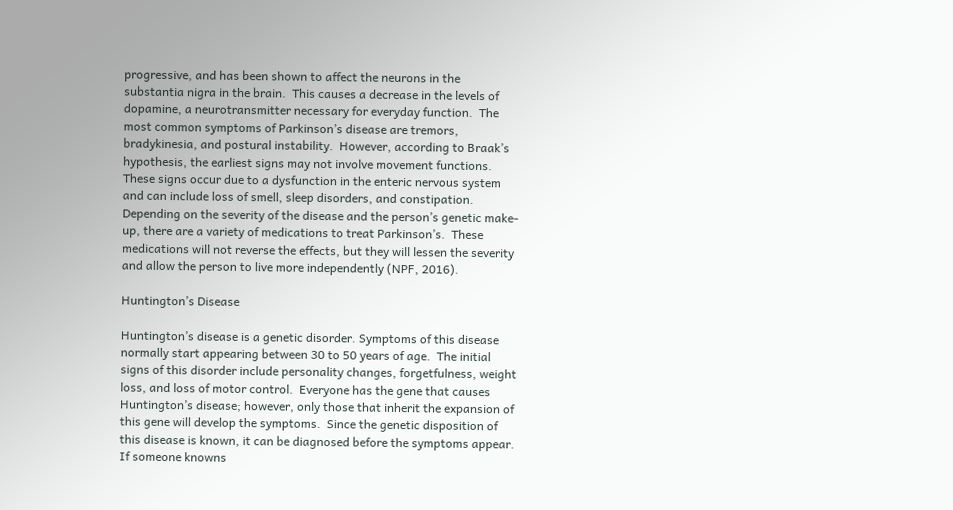progressive, and has been shown to affect the neurons in the substantia nigra in the brain.  This causes a decrease in the levels of dopamine, a neurotransmitter necessary for everyday function.  The most common symptoms of Parkinson’s disease are tremors, bradykinesia, and postural instability.  However, according to Braak’s hypothesis, the earliest signs may not involve movement functions.  These signs occur due to a dysfunction in the enteric nervous system and can include loss of smell, sleep disorders, and constipation.  Depending on the severity of the disease and the person’s genetic make-up, there are a variety of medications to treat Parkinson’s.  These medications will not reverse the effects, but they will lessen the severity and allow the person to live more independently (NPF, 2016).

Huntington’s Disease

Huntington’s disease is a genetic disorder. Symptoms of this disease normally start appearing between 30 to 50 years of age.  The initial signs of this disorder include personality changes, forgetfulness, weight loss, and loss of motor control.  Everyone has the gene that causes Huntington’s disease; however, only those that inherit the expansion of this gene will develop the symptoms.  Since the genetic disposition of this disease is known, it can be diagnosed before the symptoms appear.  If someone knowns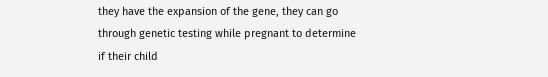they have the expansion of the gene, they can go through genetic testing while pregnant to determine if their child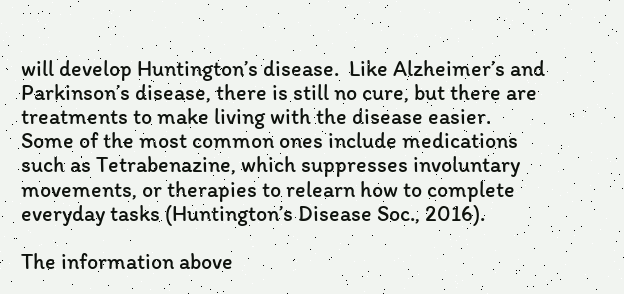will develop Huntington’s disease.  Like Alzheimer’s and Parkinson’s disease, there is still no cure, but there are treatments to make living with the disease easier.  Some of the most common ones include medications such as Tetrabenazine, which suppresses involuntary movements, or therapies to relearn how to complete everyday tasks (Huntington’s Disease Soc., 2016).

The information above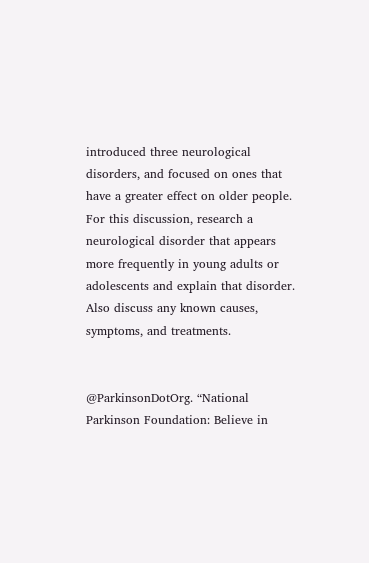introduced three neurological disorders, and focused on ones that have a greater effect on older people.  For this discussion, research a neurological disorder that appears more frequently in young adults or adolescents and explain that disorder.  Also discuss any known causes, symptoms, and treatments.


@ParkinsonDotOrg. “National Parkinson Foundation: Believe in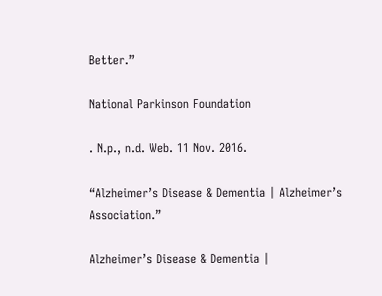Better.”

National Parkinson Foundation

. N.p., n.d. Web. 11 Nov. 2016.

“Alzheimer’s Disease & Dementia | Alzheimer’s Association.”

Alzheimer’s Disease & Dementia |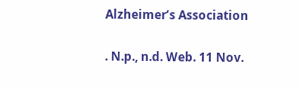Alzheimer’s Association

. N.p., n.d. Web. 11 Nov.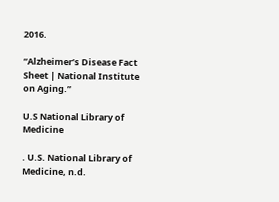2016.

“Alzheimer’s Disease Fact Sheet | National Institute on Aging.”

U.S National Library of Medicine

. U.S. National Library of Medicine, n.d.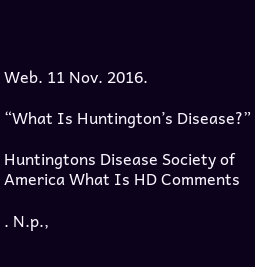Web. 11 Nov. 2016.

“What Is Huntington’s Disease?”

Huntingtons Disease Society of America What Is HD Comments

. N.p.,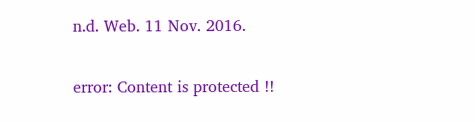n.d. Web. 11 Nov. 2016.

error: Content is protected !!